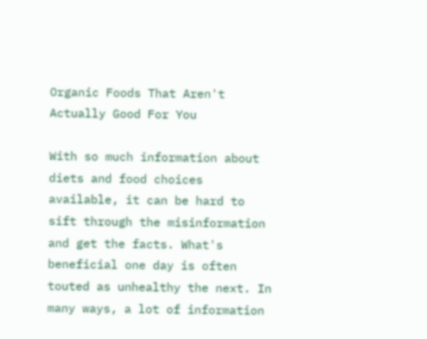Organic Foods That Aren't Actually Good For You

With so much information about diets and food choices available, it can be hard to sift through the misinformation and get the facts. What's beneficial one day is often touted as unhealthy the next. In many ways, a lot of information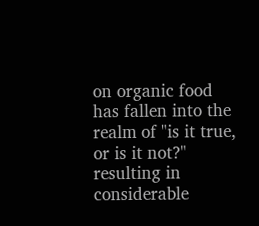on organic food has fallen into the realm of "is it true, or is it not?" resulting in considerable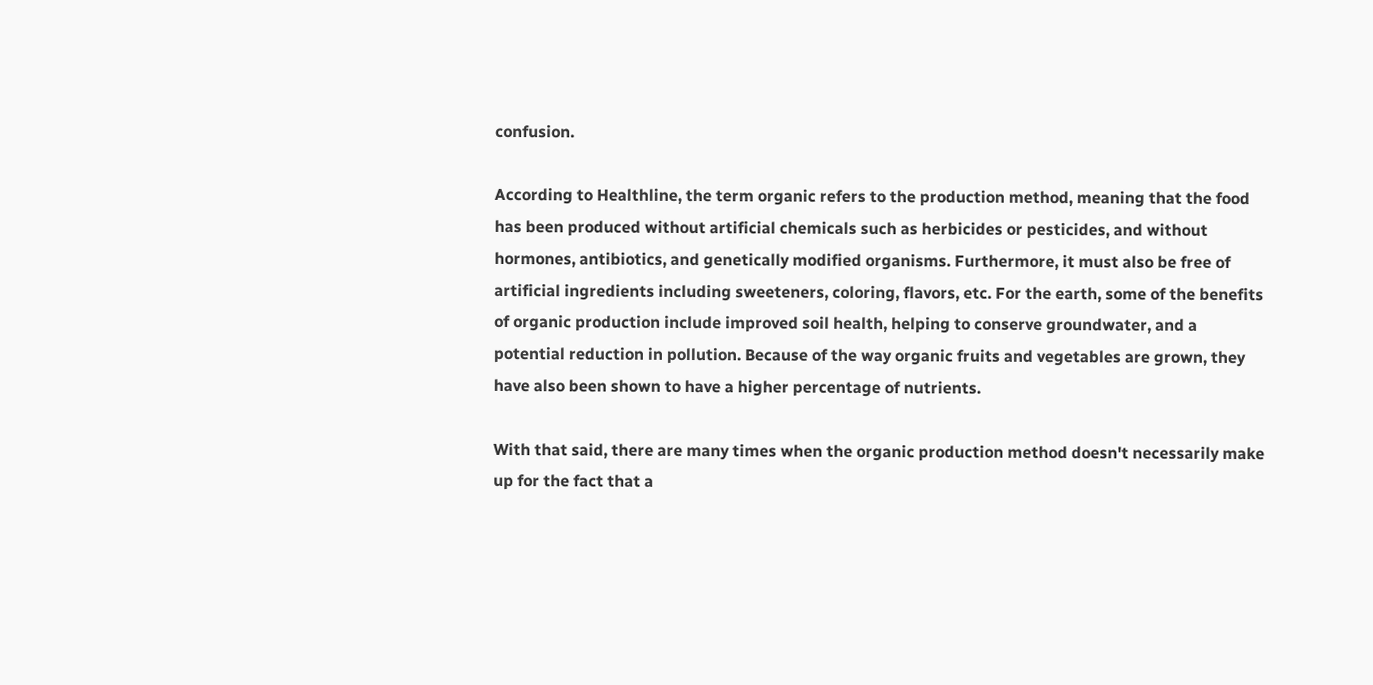confusion.

According to Healthline, the term organic refers to the production method, meaning that the food has been produced without artificial chemicals such as herbicides or pesticides, and without hormones, antibiotics, and genetically modified organisms. Furthermore, it must also be free of artificial ingredients including sweeteners, coloring, flavors, etc. For the earth, some of the benefits of organic production include improved soil health, helping to conserve groundwater, and a potential reduction in pollution. Because of the way organic fruits and vegetables are grown, they have also been shown to have a higher percentage of nutrients.

With that said, there are many times when the organic production method doesn't necessarily make up for the fact that a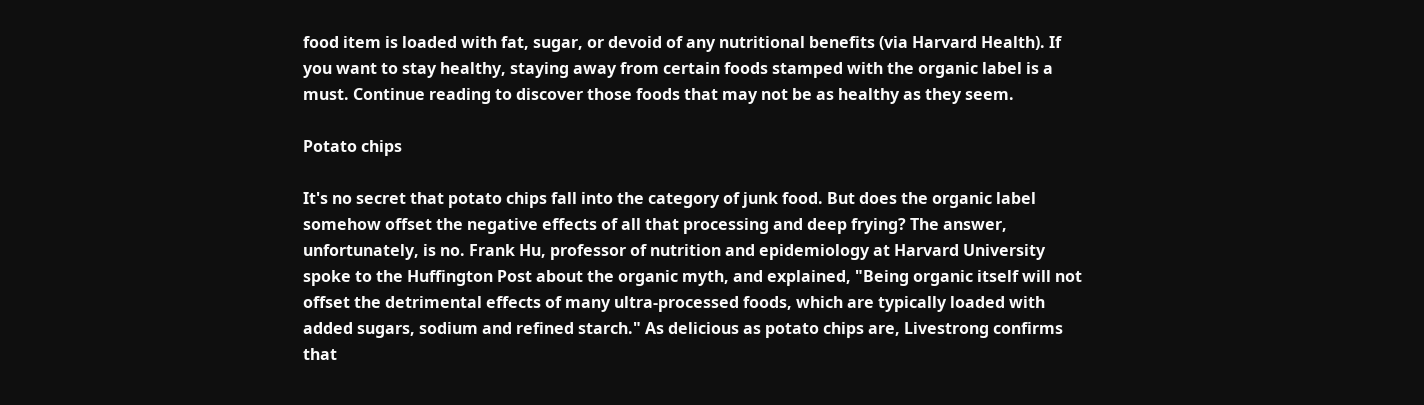food item is loaded with fat, sugar, or devoid of any nutritional benefits (via Harvard Health). If you want to stay healthy, staying away from certain foods stamped with the organic label is a must. Continue reading to discover those foods that may not be as healthy as they seem.

Potato chips

It's no secret that potato chips fall into the category of junk food. But does the organic label somehow offset the negative effects of all that processing and deep frying? The answer, unfortunately, is no. Frank Hu, professor of nutrition and epidemiology at Harvard University spoke to the Huffington Post about the organic myth, and explained, "Being organic itself will not offset the detrimental effects of many ultra-processed foods, which are typically loaded with added sugars, sodium and refined starch." As delicious as potato chips are, Livestrong confirms that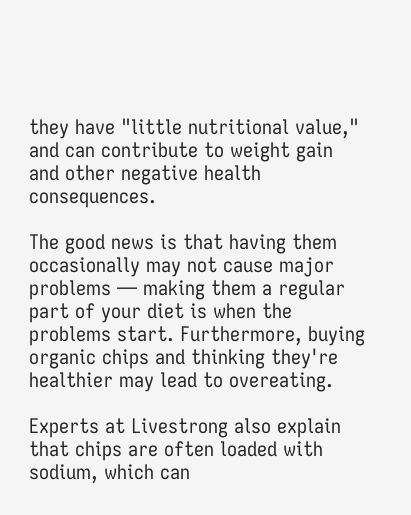they have "little nutritional value," and can contribute to weight gain and other negative health consequences.

The good news is that having them occasionally may not cause major problems — making them a regular part of your diet is when the problems start. Furthermore, buying organic chips and thinking they're healthier may lead to overeating.

Experts at Livestrong also explain that chips are often loaded with sodium, which can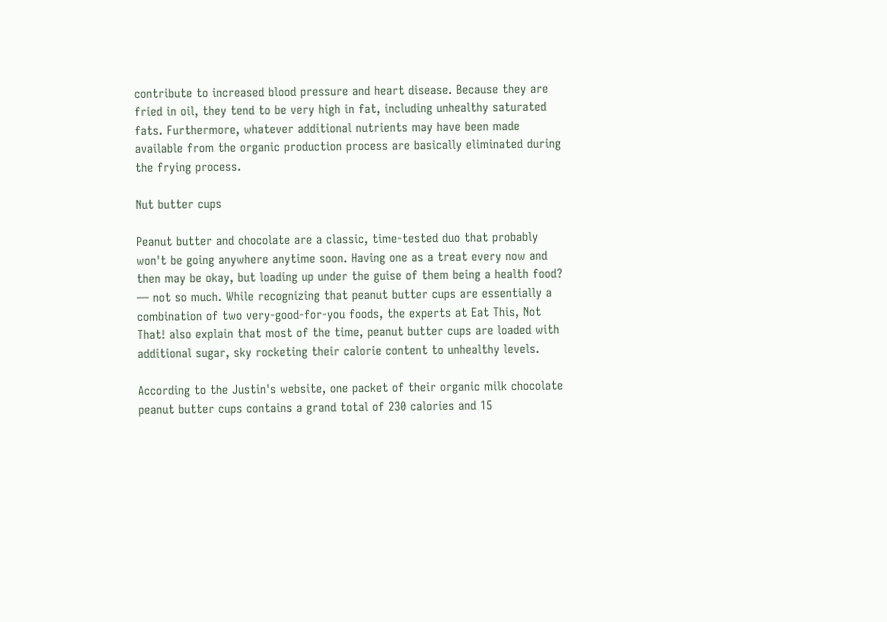contribute to increased blood pressure and heart disease. Because they are fried in oil, they tend to be very high in fat, including unhealthy saturated fats. Furthermore, whatever additional nutrients may have been made available from the organic production process are basically eliminated during the frying process.

Nut butter cups

Peanut butter and chocolate are a classic, time-tested duo that probably won't be going anywhere anytime soon. Having one as a treat every now and then may be okay, but loading up under the guise of them being a health food? — not so much. While recognizing that peanut butter cups are essentially a combination of two very-good-for-you foods, the experts at Eat This, Not That! also explain that most of the time, peanut butter cups are loaded with additional sugar, sky rocketing their calorie content to unhealthy levels.

According to the Justin's website, one packet of their organic milk chocolate peanut butter cups contains a grand total of 230 calories and 15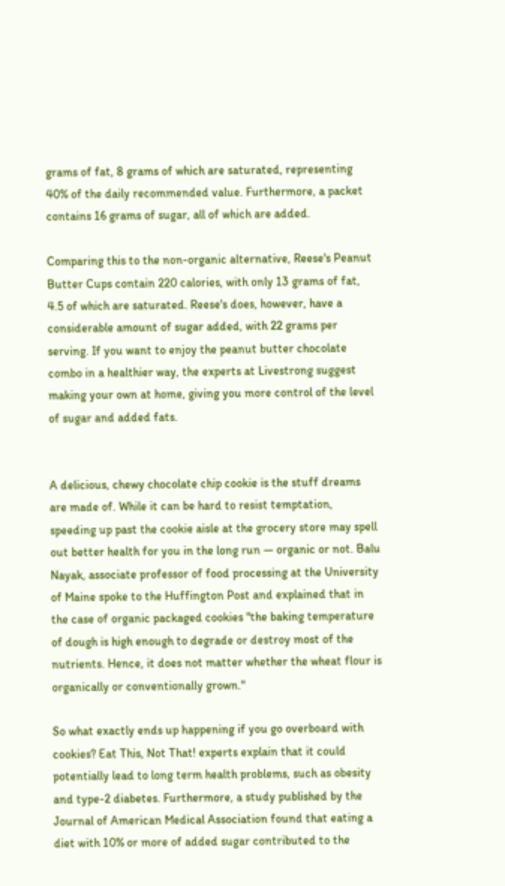grams of fat, 8 grams of which are saturated, representing 40% of the daily recommended value. Furthermore, a packet contains 16 grams of sugar, all of which are added.

Comparing this to the non-organic alternative, Reese's Peanut Butter Cups contain 220 calories, with only 13 grams of fat, 4.5 of which are saturated. Reese's does, however, have a considerable amount of sugar added, with 22 grams per serving. If you want to enjoy the peanut butter chocolate combo in a healthier way, the experts at Livestrong suggest making your own at home, giving you more control of the level of sugar and added fats.


A delicious, chewy chocolate chip cookie is the stuff dreams are made of. While it can be hard to resist temptation, speeding up past the cookie aisle at the grocery store may spell out better health for you in the long run — organic or not. Balu Nayak, associate professor of food processing at the University of Maine spoke to the Huffington Post and explained that in the case of organic packaged cookies "the baking temperature of dough is high enough to degrade or destroy most of the nutrients. Hence, it does not matter whether the wheat flour is organically or conventionally grown."

So what exactly ends up happening if you go overboard with cookies? Eat This, Not That! experts explain that it could potentially lead to long term health problems, such as obesity and type-2 diabetes. Furthermore, a study published by the Journal of American Medical Association found that eating a diet with 10% or more of added sugar contributed to the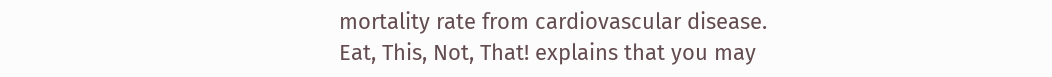mortality rate from cardiovascular disease. Eat, This, Not, That! explains that you may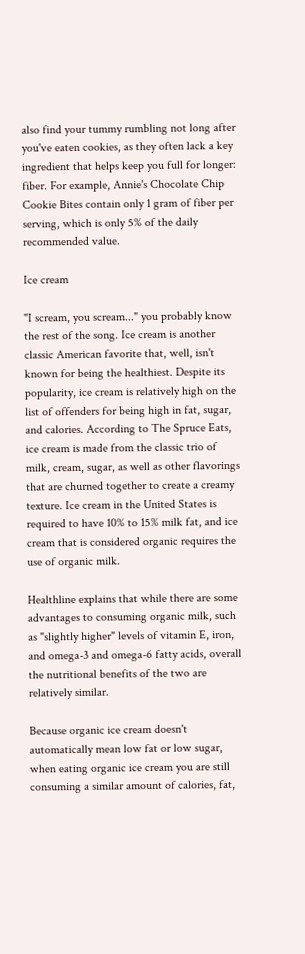also find your tummy rumbling not long after you've eaten cookies, as they often lack a key ingredient that helps keep you full for longer: fiber. For example, Annie's Chocolate Chip Cookie Bites contain only 1 gram of fiber per serving, which is only 5% of the daily recommended value.

Ice cream

"I scream, you scream..." you probably know the rest of the song. Ice cream is another classic American favorite that, well, isn't known for being the healthiest. Despite its popularity, ice cream is relatively high on the list of offenders for being high in fat, sugar, and calories. According to The Spruce Eats, ice cream is made from the classic trio of milk, cream, sugar, as well as other flavorings that are churned together to create a creamy texture. Ice cream in the United States is required to have 10% to 15% milk fat, and ice cream that is considered organic requires the use of organic milk.

Healthline explains that while there are some advantages to consuming organic milk, such as "slightly higher" levels of vitamin E, iron, and omega-3 and omega-6 fatty acids, overall the nutritional benefits of the two are relatively similar.

Because organic ice cream doesn't automatically mean low fat or low sugar, when eating organic ice cream you are still consuming a similar amount of calories, fat,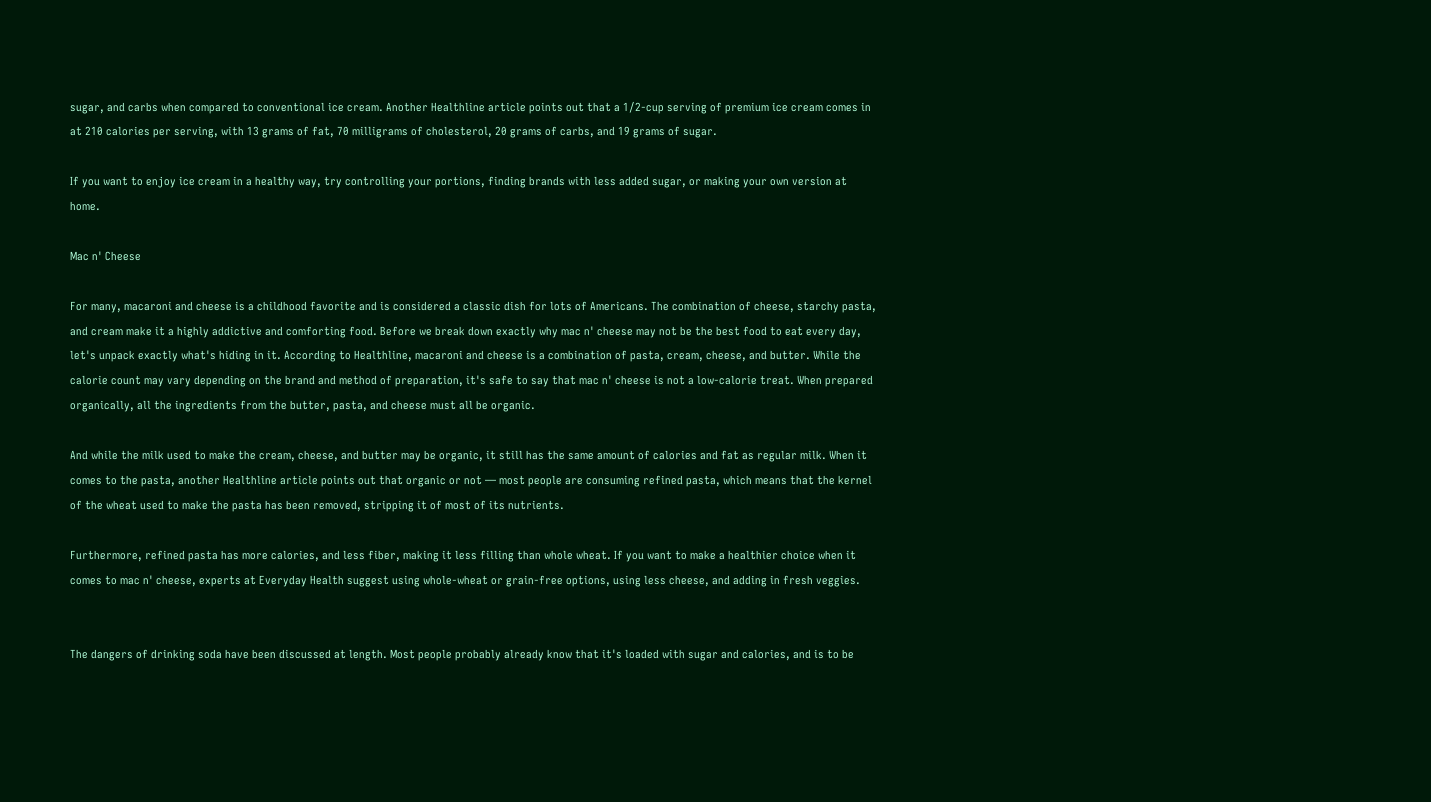sugar, and carbs when compared to conventional ice cream. Another Healthline article points out that a 1/2-cup serving of premium ice cream comes in at 210 calories per serving, with 13 grams of fat, 70 milligrams of cholesterol, 20 grams of carbs, and 19 grams of sugar.

If you want to enjoy ice cream in a healthy way, try controlling your portions, finding brands with less added sugar, or making your own version at home.

Mac n' Cheese

For many, macaroni and cheese is a childhood favorite and is considered a classic dish for lots of Americans. The combination of cheese, starchy pasta, and cream make it a highly addictive and comforting food. Before we break down exactly why mac n' cheese may not be the best food to eat every day, let's unpack exactly what's hiding in it. According to Healthline, macaroni and cheese is a combination of pasta, cream, cheese, and butter. While the calorie count may vary depending on the brand and method of preparation, it's safe to say that mac n' cheese is not a low-calorie treat. When prepared organically, all the ingredients from the butter, pasta, and cheese must all be organic.

And while the milk used to make the cream, cheese, and butter may be organic, it still has the same amount of calories and fat as regular milk. When it comes to the pasta, another Healthline article points out that organic or not — most people are consuming refined pasta, which means that the kernel of the wheat used to make the pasta has been removed, stripping it of most of its nutrients.

Furthermore, refined pasta has more calories, and less fiber, making it less filling than whole wheat. If you want to make a healthier choice when it comes to mac n' cheese, experts at Everyday Health suggest using whole-wheat or grain-free options, using less cheese, and adding in fresh veggies.


The dangers of drinking soda have been discussed at length. Most people probably already know that it's loaded with sugar and calories, and is to be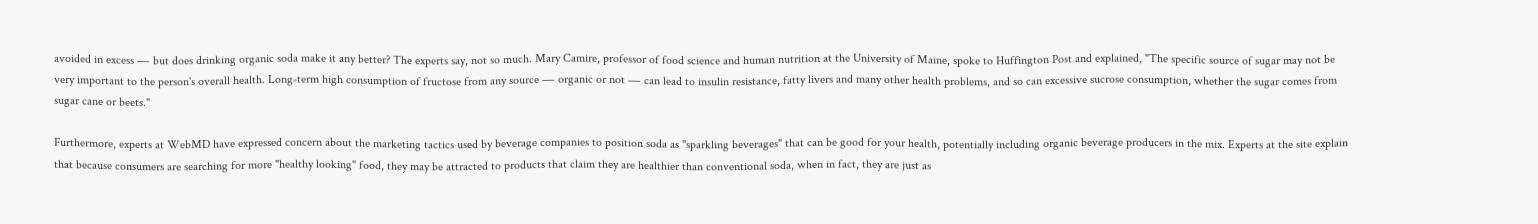avoided in excess ― but does drinking organic soda make it any better? The experts say, not so much. Mary Camire, professor of food science and human nutrition at the University of Maine, spoke to Huffington Post and explained, "The specific source of sugar may not be very important to the person's overall health. Long-term high consumption of fructose from any source ― organic or not ― can lead to insulin resistance, fatty livers and many other health problems, and so can excessive sucrose consumption, whether the sugar comes from sugar cane or beets."

Furthermore, experts at WebMD have expressed concern about the marketing tactics used by beverage companies to position soda as "sparkling beverages" that can be good for your health, potentially including organic beverage producers in the mix. Experts at the site explain that because consumers are searching for more "healthy looking" food, they may be attracted to products that claim they are healthier than conventional soda, when in fact, they are just as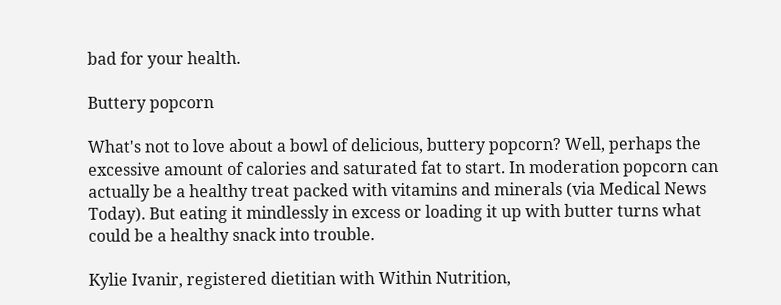bad for your health.

Buttery popcorn

What's not to love about a bowl of delicious, buttery popcorn? Well, perhaps the excessive amount of calories and saturated fat to start. In moderation popcorn can actually be a healthy treat packed with vitamins and minerals (via Medical News Today). But eating it mindlessly in excess or loading it up with butter turns what could be a healthy snack into trouble.

Kylie Ivanir, registered dietitian with Within Nutrition,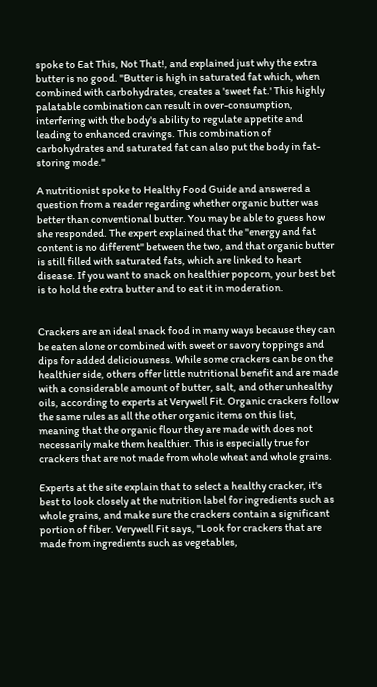spoke to Eat This, Not That!, and explained just why the extra butter is no good. "Butter is high in saturated fat which, when combined with carbohydrates, creates a 'sweet fat.' This highly palatable combination can result in over-consumption, interfering with the body's ability to regulate appetite and leading to enhanced cravings. This combination of carbohydrates and saturated fat can also put the body in fat-storing mode."

A nutritionist spoke to Healthy Food Guide and answered a question from a reader regarding whether organic butter was better than conventional butter. You may be able to guess how she responded. The expert explained that the "energy and fat content is no different" between the two, and that organic butter is still filled with saturated fats, which are linked to heart disease. If you want to snack on healthier popcorn, your best bet is to hold the extra butter and to eat it in moderation.


Crackers are an ideal snack food in many ways because they can be eaten alone or combined with sweet or savory toppings and dips for added deliciousness. While some crackers can be on the healthier side, others offer little nutritional benefit and are made with a considerable amount of butter, salt, and other unhealthy oils, according to experts at Verywell Fit. Organic crackers follow the same rules as all the other organic items on this list, meaning that the organic flour they are made with does not necessarily make them healthier. This is especially true for crackers that are not made from whole wheat and whole grains.

Experts at the site explain that to select a healthy cracker, it's best to look closely at the nutrition label for ingredients such as whole grains, and make sure the crackers contain a significant portion of fiber. Verywell Fit says, "Look for crackers that are made from ingredients such as vegetables,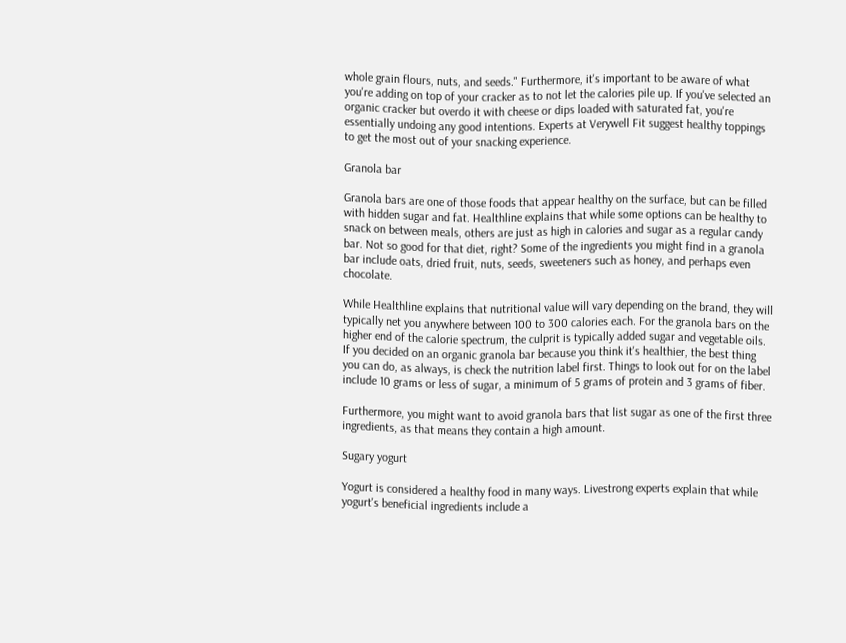whole grain flours, nuts, and seeds." Furthermore, it's important to be aware of what you're adding on top of your cracker as to not let the calories pile up. If you've selected an organic cracker but overdo it with cheese or dips loaded with saturated fat, you're essentially undoing any good intentions. Experts at Verywell Fit suggest healthy toppings to get the most out of your snacking experience.

Granola bar

Granola bars are one of those foods that appear healthy on the surface, but can be filled with hidden sugar and fat. Healthline explains that while some options can be healthy to snack on between meals, others are just as high in calories and sugar as a regular candy bar. Not so good for that diet, right? Some of the ingredients you might find in a granola bar include oats, dried fruit, nuts, seeds, sweeteners such as honey, and perhaps even chocolate.

While Healthline explains that nutritional value will vary depending on the brand, they will typically net you anywhere between 100 to 300 calories each. For the granola bars on the higher end of the calorie spectrum, the culprit is typically added sugar and vegetable oils. If you decided on an organic granola bar because you think it's healthier, the best thing you can do, as always, is check the nutrition label first. Things to look out for on the label include 10 grams or less of sugar, a minimum of 5 grams of protein and 3 grams of fiber.

Furthermore, you might want to avoid granola bars that list sugar as one of the first three ingredients, as that means they contain a high amount.

Sugary yogurt

Yogurt is considered a healthy food in many ways. Livestrong experts explain that while yogurt's beneficial ingredients include a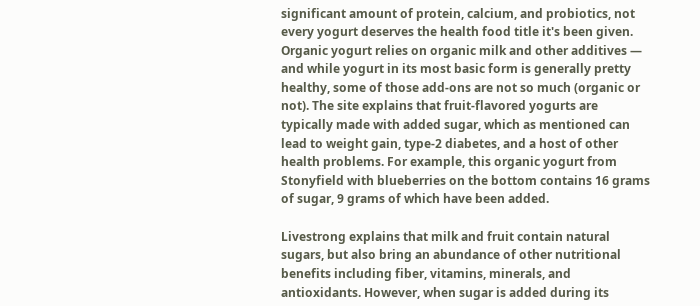significant amount of protein, calcium, and probiotics, not every yogurt deserves the health food title it's been given. Organic yogurt relies on organic milk and other additives — and while yogurt in its most basic form is generally pretty healthy, some of those add-ons are not so much (organic or not). The site explains that fruit-flavored yogurts are typically made with added sugar, which as mentioned can lead to weight gain, type-2 diabetes, and a host of other health problems. For example, this organic yogurt from Stonyfield with blueberries on the bottom contains 16 grams of sugar, 9 grams of which have been added.

Livestrong explains that milk and fruit contain natural sugars, but also bring an abundance of other nutritional benefits including fiber, vitamins, minerals, and antioxidants. However, when sugar is added during its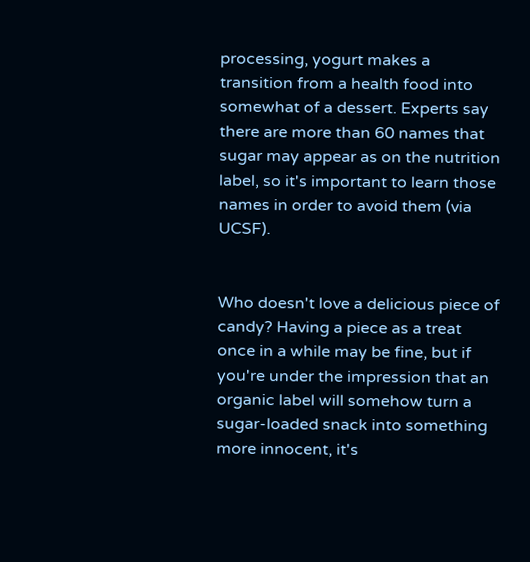processing, yogurt makes a transition from a health food into somewhat of a dessert. Experts say there are more than 60 names that sugar may appear as on the nutrition label, so it's important to learn those names in order to avoid them (via UCSF).


Who doesn't love a delicious piece of candy? Having a piece as a treat once in a while may be fine, but if you're under the impression that an organic label will somehow turn a sugar-loaded snack into something more innocent, it's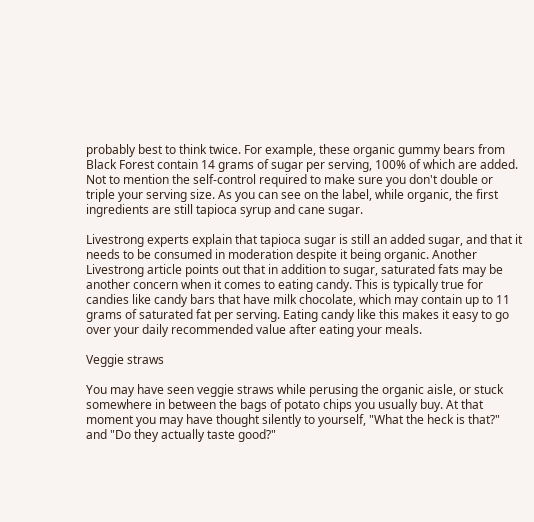probably best to think twice. For example, these organic gummy bears from Black Forest contain 14 grams of sugar per serving, 100% of which are added. Not to mention the self-control required to make sure you don't double or triple your serving size. As you can see on the label, while organic, the first ingredients are still tapioca syrup and cane sugar.

Livestrong experts explain that tapioca sugar is still an added sugar, and that it needs to be consumed in moderation despite it being organic. Another Livestrong article points out that in addition to sugar, saturated fats may be another concern when it comes to eating candy. This is typically true for candies like candy bars that have milk chocolate, which may contain up to 11 grams of saturated fat per serving. Eating candy like this makes it easy to go over your daily recommended value after eating your meals.

Veggie straws

You may have seen veggie straws while perusing the organic aisle, or stuck somewhere in between the bags of potato chips you usually buy. At that moment you may have thought silently to yourself, "What the heck is that?" and "Do they actually taste good?"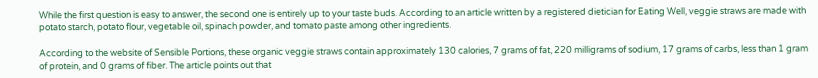While the first question is easy to answer, the second one is entirely up to your taste buds. According to an article written by a registered dietician for Eating Well, veggie straws are made with potato starch, potato flour, vegetable oil, spinach powder, and tomato paste among other ingredients.

According to the website of Sensible Portions, these organic veggie straws contain approximately 130 calories, 7 grams of fat, 220 milligrams of sodium, 17 grams of carbs, less than 1 gram of protein, and 0 grams of fiber. The article points out that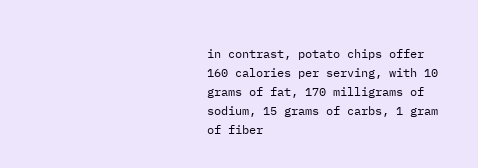in contrast, potato chips offer 160 calories per serving, with 10 grams of fat, 170 milligrams of sodium, 15 grams of carbs, 1 gram of fiber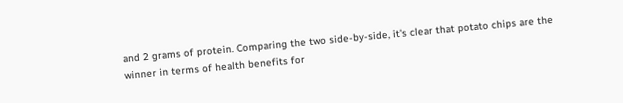and 2 grams of protein. Comparing the two side-by-side, it's clear that potato chips are the winner in terms of health benefits for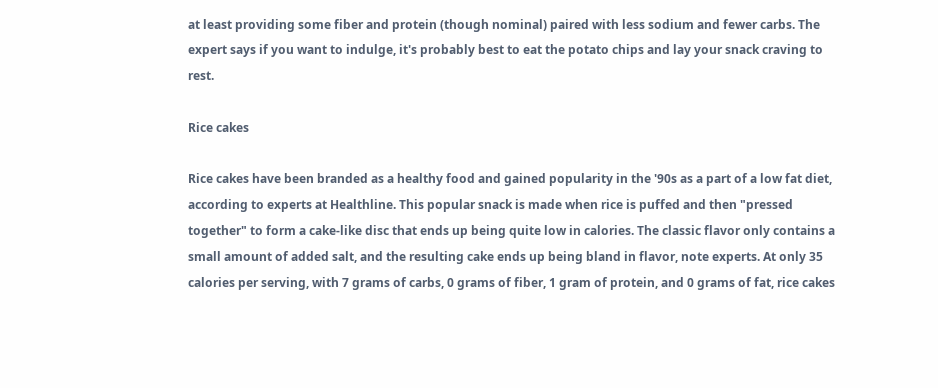at least providing some fiber and protein (though nominal) paired with less sodium and fewer carbs. The expert says if you want to indulge, it's probably best to eat the potato chips and lay your snack craving to rest.

Rice cakes

Rice cakes have been branded as a healthy food and gained popularity in the '90s as a part of a low fat diet, according to experts at Healthline. This popular snack is made when rice is puffed and then "pressed together" to form a cake-like disc that ends up being quite low in calories. The classic flavor only contains a small amount of added salt, and the resulting cake ends up being bland in flavor, note experts. At only 35 calories per serving, with 7 grams of carbs, 0 grams of fiber, 1 gram of protein, and 0 grams of fat, rice cakes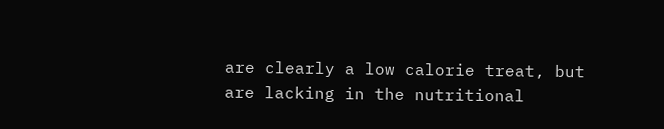are clearly a low calorie treat, but are lacking in the nutritional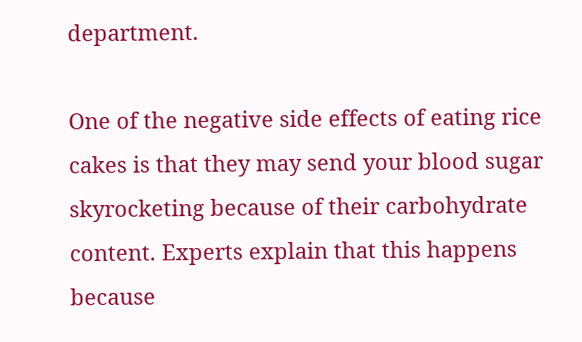department.

One of the negative side effects of eating rice cakes is that they may send your blood sugar skyrocketing because of their carbohydrate content. Experts explain that this happens because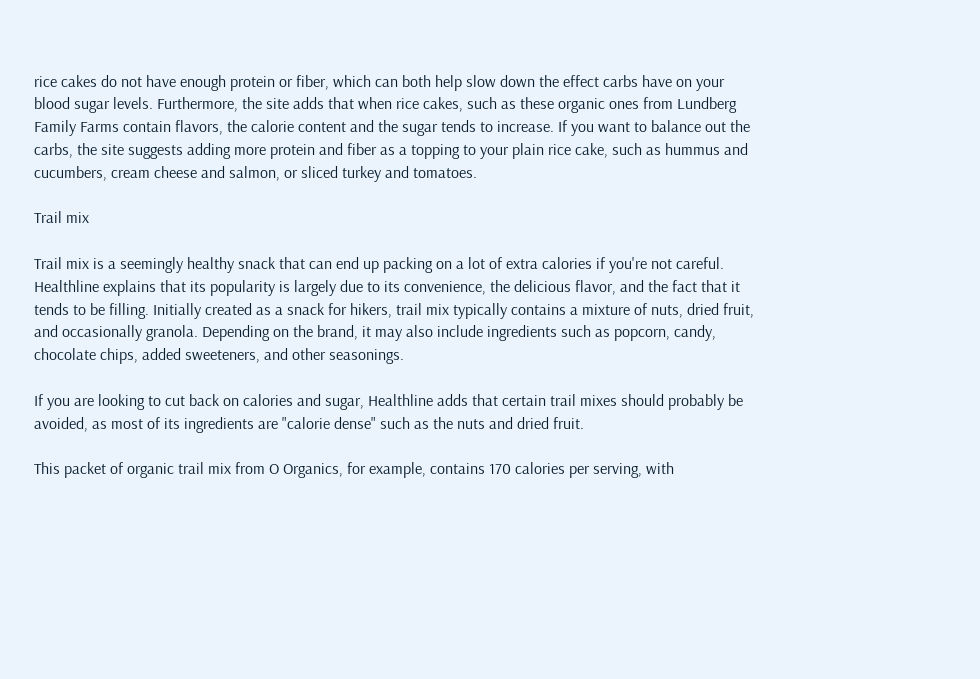rice cakes do not have enough protein or fiber, which can both help slow down the effect carbs have on your blood sugar levels. Furthermore, the site adds that when rice cakes, such as these organic ones from Lundberg Family Farms contain flavors, the calorie content and the sugar tends to increase. If you want to balance out the carbs, the site suggests adding more protein and fiber as a topping to your plain rice cake, such as hummus and cucumbers, cream cheese and salmon, or sliced turkey and tomatoes.

Trail mix

Trail mix is a seemingly healthy snack that can end up packing on a lot of extra calories if you're not careful. Healthline explains that its popularity is largely due to its convenience, the delicious flavor, and the fact that it tends to be filling. Initially created as a snack for hikers, trail mix typically contains a mixture of nuts, dried fruit, and occasionally granola. Depending on the brand, it may also include ingredients such as popcorn, candy, chocolate chips, added sweeteners, and other seasonings.

If you are looking to cut back on calories and sugar, Healthline adds that certain trail mixes should probably be avoided, as most of its ingredients are "calorie dense" such as the nuts and dried fruit.

This packet of organic trail mix from O Organics, for example, contains 170 calories per serving, with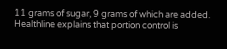11 grams of sugar, 9 grams of which are added. Healthline explains that portion control is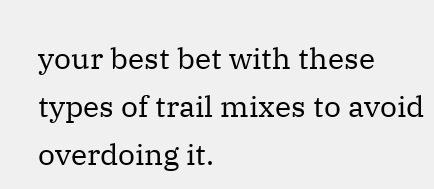your best bet with these types of trail mixes to avoid overdoing it.